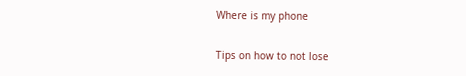Where is my phone

Tips on how to not lose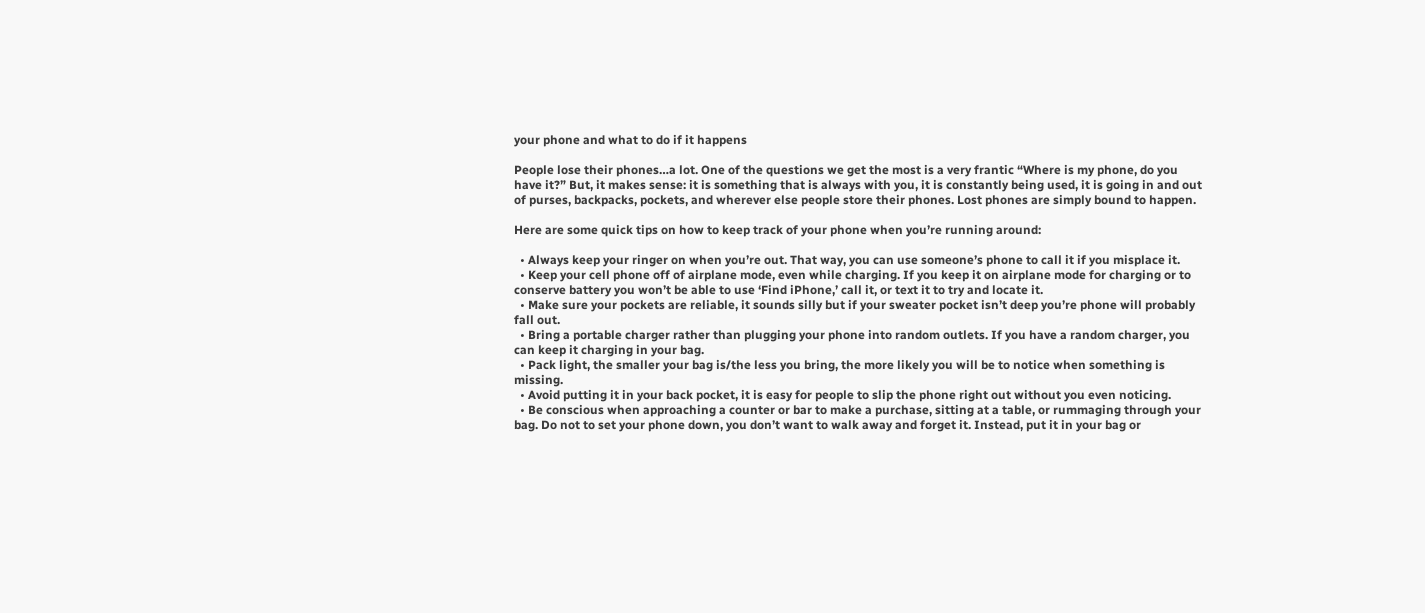your phone and what to do if it happens

People lose their phones…a lot. One of the questions we get the most is a very frantic “Where is my phone, do you have it?” But, it makes sense: it is something that is always with you, it is constantly being used, it is going in and out of purses, backpacks, pockets, and wherever else people store their phones. Lost phones are simply bound to happen.

Here are some quick tips on how to keep track of your phone when you’re running around:

  • Always keep your ringer on when you’re out. That way, you can use someone’s phone to call it if you misplace it.
  • Keep your cell phone off of airplane mode, even while charging. If you keep it on airplane mode for charging or to conserve battery you won’t be able to use ‘Find iPhone,’ call it, or text it to try and locate it.
  • Make sure your pockets are reliable, it sounds silly but if your sweater pocket isn’t deep you’re phone will probably fall out.
  • Bring a portable charger rather than plugging your phone into random outlets. If you have a random charger, you can keep it charging in your bag.
  • Pack light, the smaller your bag is/the less you bring, the more likely you will be to notice when something is missing.
  • Avoid putting it in your back pocket, it is easy for people to slip the phone right out without you even noticing.
  • Be conscious when approaching a counter or bar to make a purchase, sitting at a table, or rummaging through your bag. Do not to set your phone down, you don’t want to walk away and forget it. Instead, put it in your bag or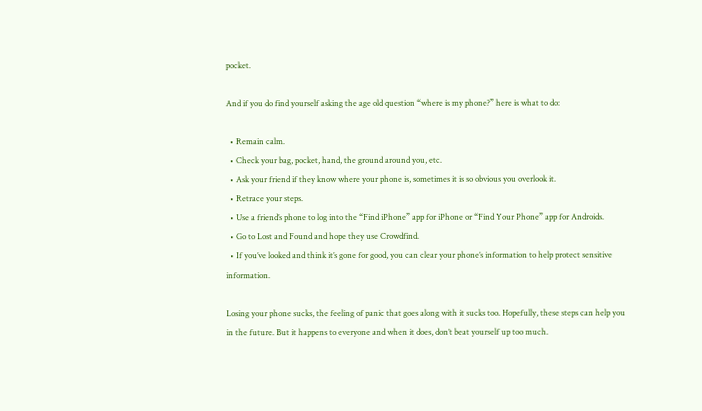pocket.

And if you do find yourself asking the age old question “where is my phone?” here is what to do:

  • Remain calm.
  • Check your bag, pocket, hand, the ground around you, etc.
  • Ask your friend if they know where your phone is, sometimes it is so obvious you overlook it.
  • Retrace your steps.
  • Use a friend’s phone to log into the “Find iPhone” app for iPhone or “Find Your Phone” app for Androids.
  • Go to Lost and Found and hope they use Crowdfind.
  • If you’ve looked and think it’s gone for good, you can clear your phone’s information to help protect sensitive information.

Losing your phone sucks, the feeling of panic that goes along with it sucks too. Hopefully, these steps can help you in the future. But it happens to everyone and when it does, don’t beat yourself up too much.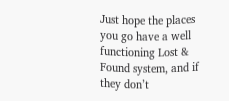Just hope the places you go have a well functioning Lost & Found system, and if they don’t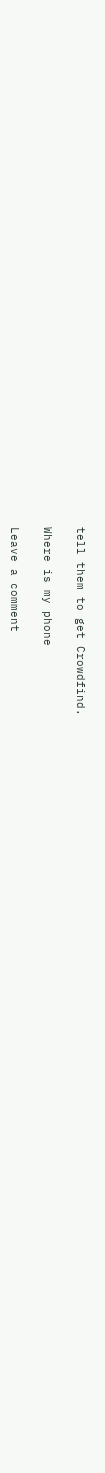tell them to get Crowdfind.

Where is my phone

Leave a comment